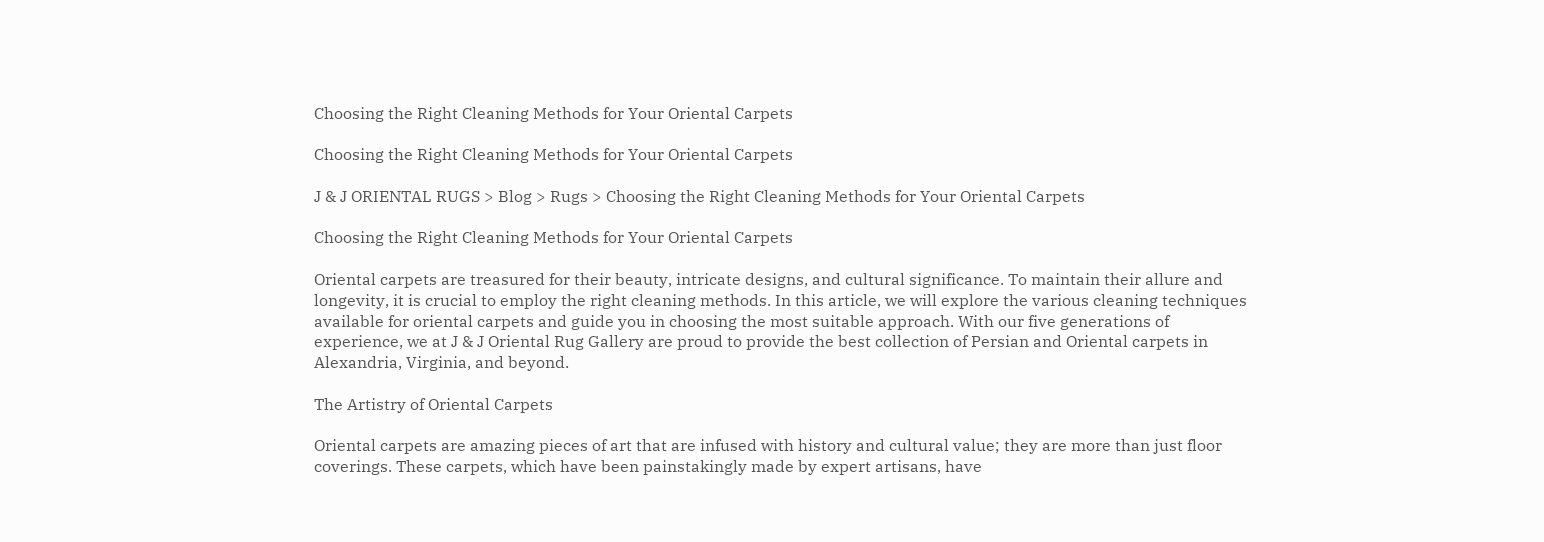Choosing the Right Cleaning Methods for Your Oriental Carpets

Choosing the Right Cleaning Methods for Your Oriental Carpets

J & J ORIENTAL RUGS > Blog > Rugs > Choosing the Right Cleaning Methods for Your Oriental Carpets

Choosing the Right Cleaning Methods for Your Oriental Carpets

Oriental carpets are treasured for their beauty, intricate designs, and cultural significance. To maintain their allure and longevity, it is crucial to employ the right cleaning methods. In this article, we will explore the various cleaning techniques available for oriental carpets and guide you in choosing the most suitable approach. With our five generations of experience, we at J & J Oriental Rug Gallery are proud to provide the best collection of Persian and Oriental carpets in Alexandria, Virginia, and beyond.

The Artistry of Oriental Carpets

Oriental carpets are amazing pieces of art that are infused with history and cultural value; they are more than just floor coverings. These carpets, which have been painstakingly made by expert artisans, have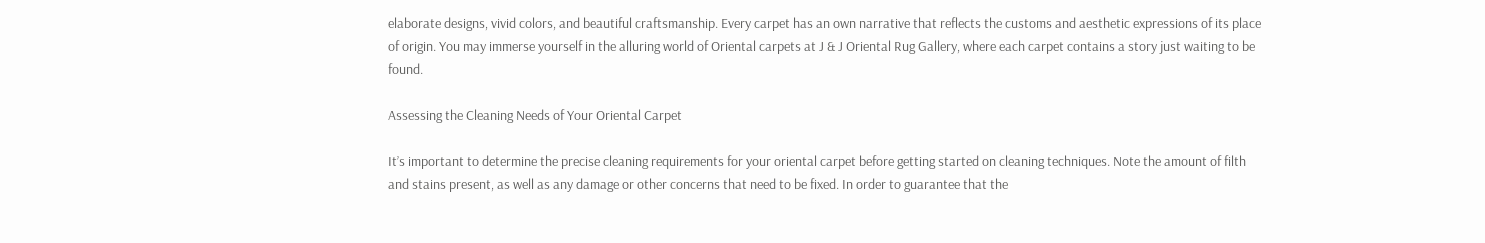elaborate designs, vivid colors, and beautiful craftsmanship. Every carpet has an own narrative that reflects the customs and aesthetic expressions of its place of origin. You may immerse yourself in the alluring world of Oriental carpets at J & J Oriental Rug Gallery, where each carpet contains a story just waiting to be found.

Assessing the Cleaning Needs of Your Oriental Carpet

It’s important to determine the precise cleaning requirements for your oriental carpet before getting started on cleaning techniques. Note the amount of filth and stains present, as well as any damage or other concerns that need to be fixed. In order to guarantee that the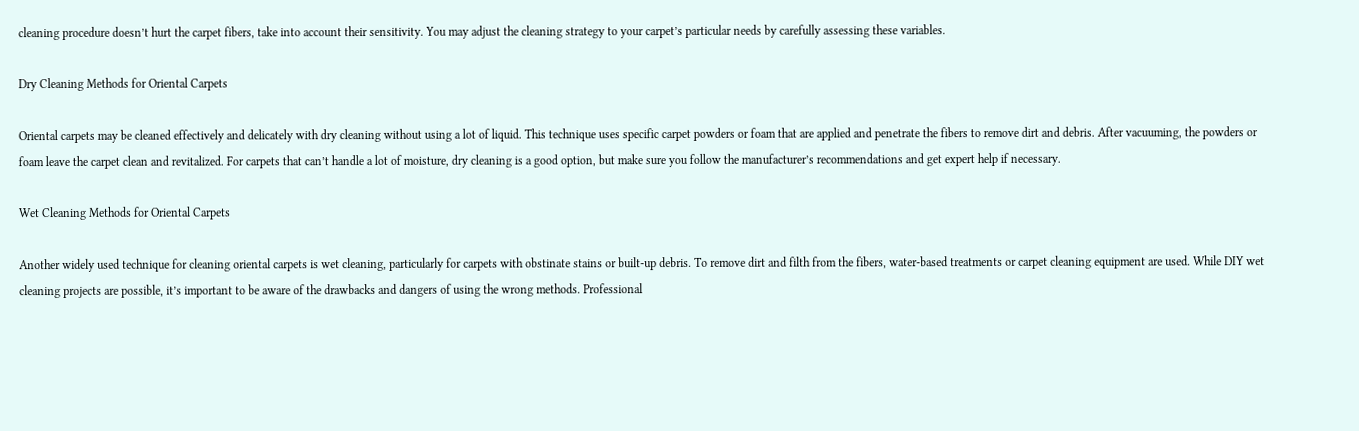cleaning procedure doesn’t hurt the carpet fibers, take into account their sensitivity. You may adjust the cleaning strategy to your carpet’s particular needs by carefully assessing these variables.

Dry Cleaning Methods for Oriental Carpets

Oriental carpets may be cleaned effectively and delicately with dry cleaning without using a lot of liquid. This technique uses specific carpet powders or foam that are applied and penetrate the fibers to remove dirt and debris. After vacuuming, the powders or foam leave the carpet clean and revitalized. For carpets that can’t handle a lot of moisture, dry cleaning is a good option, but make sure you follow the manufacturer’s recommendations and get expert help if necessary.

Wet Cleaning Methods for Oriental Carpets

Another widely used technique for cleaning oriental carpets is wet cleaning, particularly for carpets with obstinate stains or built-up debris. To remove dirt and filth from the fibers, water-based treatments or carpet cleaning equipment are used. While DIY wet cleaning projects are possible, it’s important to be aware of the drawbacks and dangers of using the wrong methods. Professional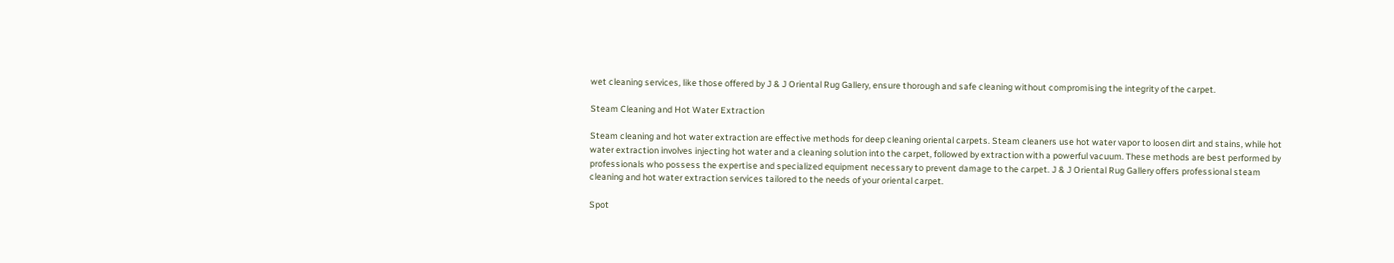wet cleaning services, like those offered by J & J Oriental Rug Gallery, ensure thorough and safe cleaning without compromising the integrity of the carpet.

Steam Cleaning and Hot Water Extraction

Steam cleaning and hot water extraction are effective methods for deep cleaning oriental carpets. Steam cleaners use hot water vapor to loosen dirt and stains, while hot water extraction involves injecting hot water and a cleaning solution into the carpet, followed by extraction with a powerful vacuum. These methods are best performed by professionals who possess the expertise and specialized equipment necessary to prevent damage to the carpet. J & J Oriental Rug Gallery offers professional steam cleaning and hot water extraction services tailored to the needs of your oriental carpet.

Spot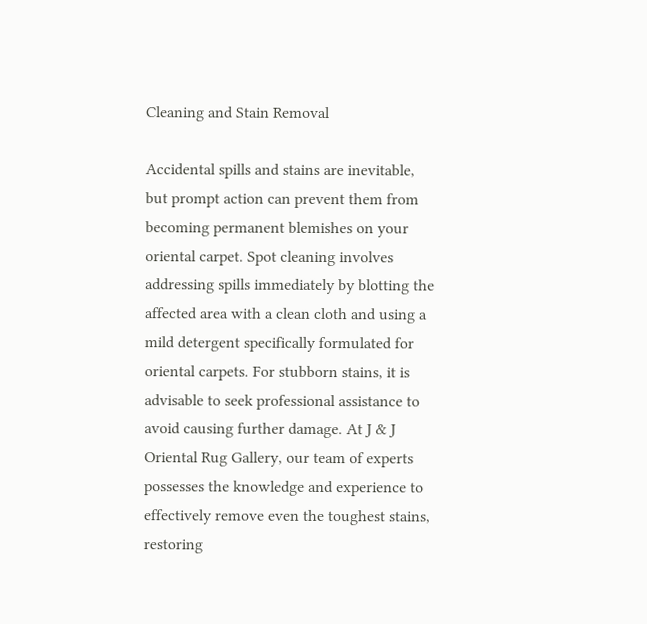Cleaning and Stain Removal

Accidental spills and stains are inevitable, but prompt action can prevent them from becoming permanent blemishes on your oriental carpet. Spot cleaning involves addressing spills immediately by blotting the affected area with a clean cloth and using a mild detergent specifically formulated for oriental carpets. For stubborn stains, it is advisable to seek professional assistance to avoid causing further damage. At J & J Oriental Rug Gallery, our team of experts possesses the knowledge and experience to effectively remove even the toughest stains, restoring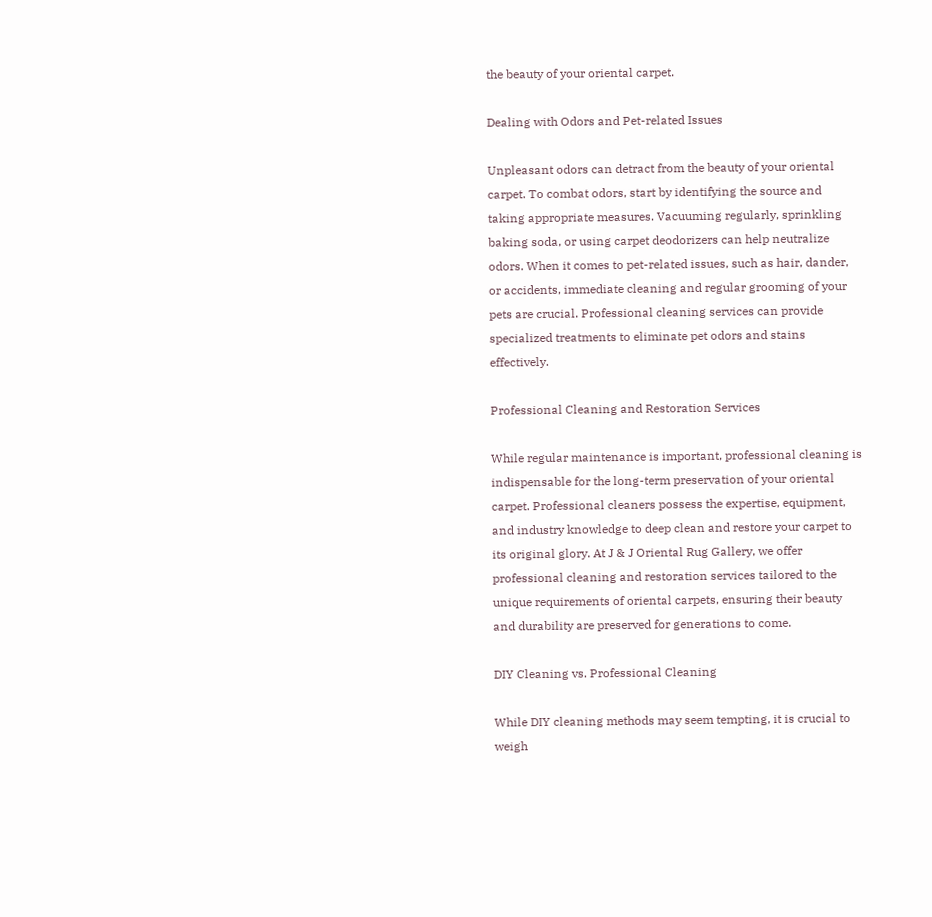the beauty of your oriental carpet.

Dealing with Odors and Pet-related Issues

Unpleasant odors can detract from the beauty of your oriental carpet. To combat odors, start by identifying the source and taking appropriate measures. Vacuuming regularly, sprinkling baking soda, or using carpet deodorizers can help neutralize odors. When it comes to pet-related issues, such as hair, dander, or accidents, immediate cleaning and regular grooming of your pets are crucial. Professional cleaning services can provide specialized treatments to eliminate pet odors and stains effectively.

Professional Cleaning and Restoration Services

While regular maintenance is important, professional cleaning is indispensable for the long-term preservation of your oriental carpet. Professional cleaners possess the expertise, equipment, and industry knowledge to deep clean and restore your carpet to its original glory. At J & J Oriental Rug Gallery, we offer professional cleaning and restoration services tailored to the unique requirements of oriental carpets, ensuring their beauty and durability are preserved for generations to come.

DIY Cleaning vs. Professional Cleaning

While DIY cleaning methods may seem tempting, it is crucial to weigh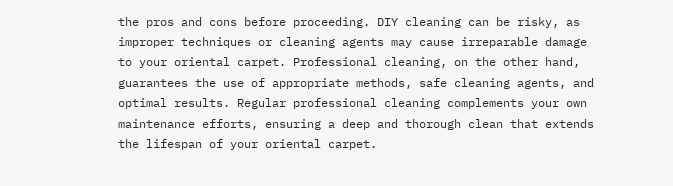the pros and cons before proceeding. DIY cleaning can be risky, as improper techniques or cleaning agents may cause irreparable damage to your oriental carpet. Professional cleaning, on the other hand, guarantees the use of appropriate methods, safe cleaning agents, and optimal results. Regular professional cleaning complements your own maintenance efforts, ensuring a deep and thorough clean that extends the lifespan of your oriental carpet.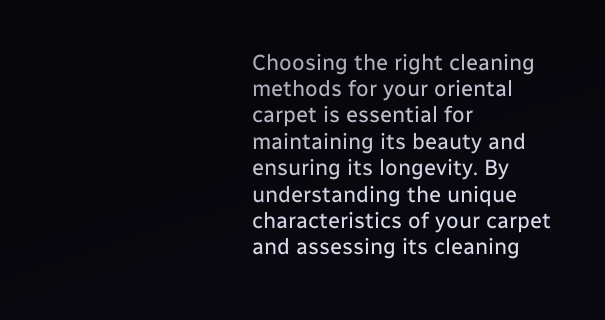Choosing the right cleaning methods for your oriental carpet is essential for maintaining its beauty and ensuring its longevity. By understanding the unique characteristics of your carpet and assessing its cleaning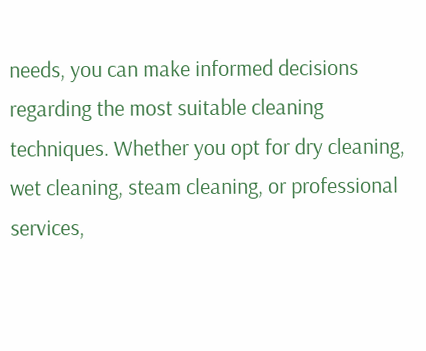needs, you can make informed decisions regarding the most suitable cleaning techniques. Whether you opt for dry cleaning, wet cleaning, steam cleaning, or professional services,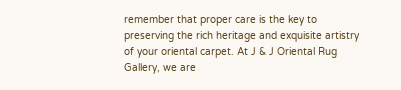remember that proper care is the key to preserving the rich heritage and exquisite artistry of your oriental carpet. At J & J Oriental Rug Gallery, we are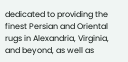dedicated to providing the finest Persian and Oriental rugs in Alexandria, Virginia, and beyond, as well as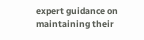expert guidance on maintaining their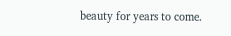beauty for years to come.